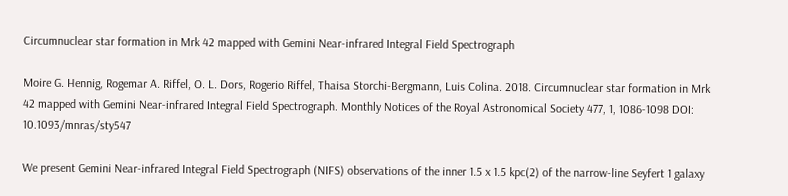Circumnuclear star formation in Mrk 42 mapped with Gemini Near-infrared Integral Field Spectrograph

Moire G. Hennig, Rogemar A. Riffel, O. L. Dors, Rogerio Riffel, Thaisa Storchi-Bergmann, Luis Colina. 2018. Circumnuclear star formation in Mrk 42 mapped with Gemini Near-infrared Integral Field Spectrograph. Monthly Notices of the Royal Astronomical Society 477, 1, 1086-1098 DOI: 10.1093/mnras/sty547

We present Gemini Near-infrared Integral Field Spectrograph (NIFS) observations of the inner 1.5 x 1.5 kpc(2) of the narrow-line Seyfert 1 galaxy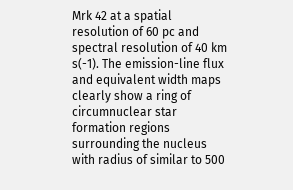Mrk 42 at a spatial resolution of 60 pc and spectral resolution of 40 km s(-1). The emission-line flux and equivalent width maps clearly show a ring of circumnuclear star formation regions surrounding the nucleus with radius of similar to 500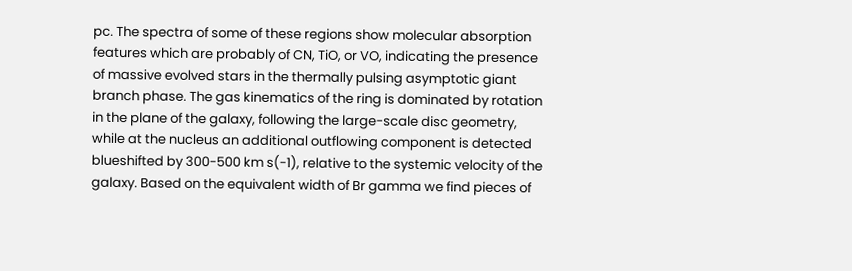pc. The spectra of some of these regions show molecular absorption features which are probably of CN, TiO, or VO, indicating the presence of massive evolved stars in the thermally pulsing asymptotic giant branch phase. The gas kinematics of the ring is dominated by rotation in the plane of the galaxy, following the large-scale disc geometry, while at the nucleus an additional outflowing component is detected blueshifted by 300-500 km s(-1), relative to the systemic velocity of the galaxy. Based on the equivalent width of Br gamma we find pieces of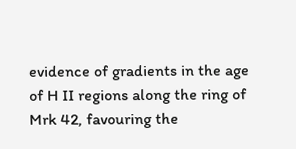evidence of gradients in the age of H II regions along the ring of Mrk 42, favouring the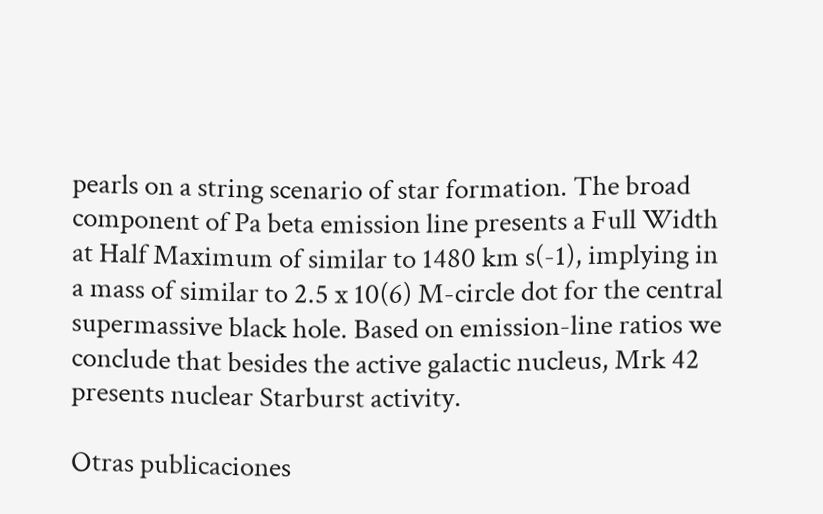pearls on a string scenario of star formation. The broad component of Pa beta emission line presents a Full Width at Half Maximum of similar to 1480 km s(-1), implying in a mass of similar to 2.5 x 10(6) M-circle dot for the central supermassive black hole. Based on emission-line ratios we conclude that besides the active galactic nucleus, Mrk 42 presents nuclear Starburst activity.

Otras publicaciones